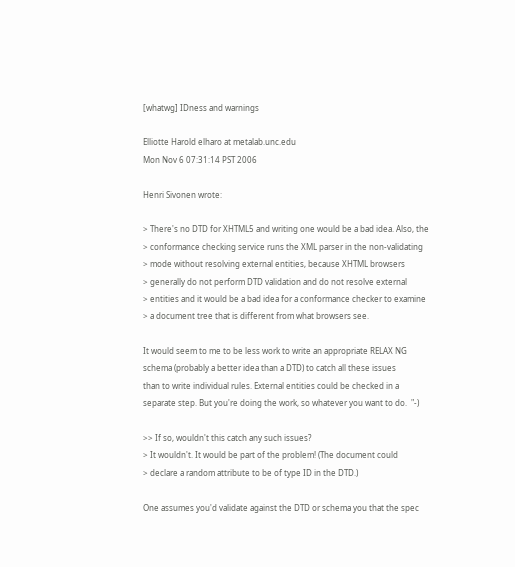[whatwg] IDness and warnings

Elliotte Harold elharo at metalab.unc.edu
Mon Nov 6 07:31:14 PST 2006

Henri Sivonen wrote:

> There's no DTD for XHTML5 and writing one would be a bad idea. Also, the
> conformance checking service runs the XML parser in the non-validating
> mode without resolving external entities, because XHTML browsers
> generally do not perform DTD validation and do not resolve external
> entities and it would be a bad idea for a conformance checker to examine
> a document tree that is different from what browsers see.

It would seem to me to be less work to write an appropriate RELAX NG
schema (probably a better idea than a DTD) to catch all these issues
than to write individual rules. External entities could be checked in a
separate step. But you're doing the work, so whatever you want to do.  "-)

>> If so, wouldn't this catch any such issues?
> It wouldn't. It would be part of the problem! (The document could
> declare a random attribute to be of type ID in the DTD.)

One assumes you'd validate against the DTD or schema you that the spec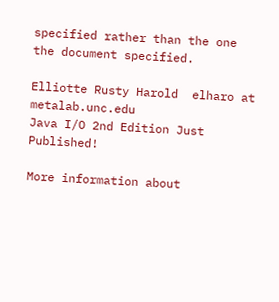specified rather than the one the document specified.

Elliotte Rusty Harold  elharo at metalab.unc.edu
Java I/O 2nd Edition Just Published!

More information about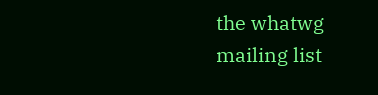the whatwg mailing list